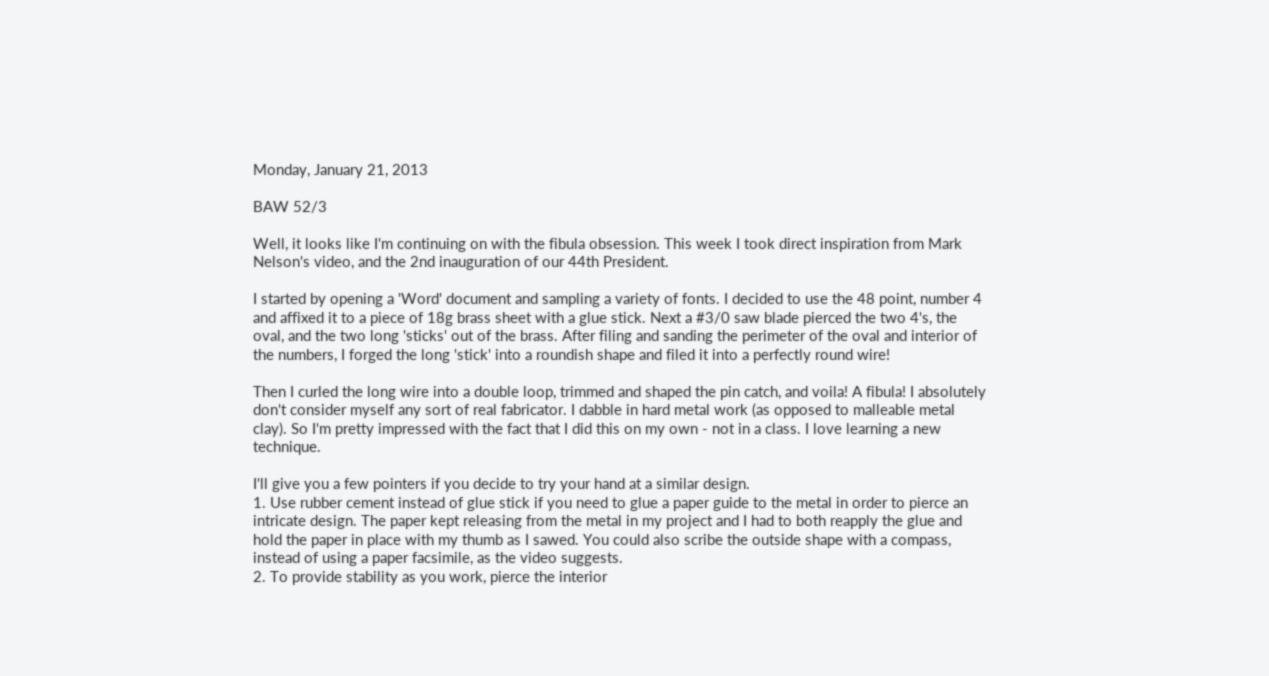Monday, January 21, 2013

BAW 52/3

Well, it looks like I'm continuing on with the fibula obsession. This week I took direct inspiration from Mark Nelson's video, and the 2nd inauguration of our 44th President.

I started by opening a 'Word' document and sampling a variety of fonts. I decided to use the 48 point, number 4 and affixed it to a piece of 18g brass sheet with a glue stick. Next a #3/0 saw blade pierced the two 4's, the oval, and the two long 'sticks' out of the brass. After filing and sanding the perimeter of the oval and interior of the numbers, I forged the long 'stick' into a roundish shape and filed it into a perfectly round wire!

Then I curled the long wire into a double loop, trimmed and shaped the pin catch, and voila! A fibula! I absolutely don't consider myself any sort of real fabricator. I dabble in hard metal work (as opposed to malleable metal clay). So I'm pretty impressed with the fact that I did this on my own - not in a class. I love learning a new technique.

I'll give you a few pointers if you decide to try your hand at a similar design.
1. Use rubber cement instead of glue stick if you need to glue a paper guide to the metal in order to pierce an intricate design. The paper kept releasing from the metal in my project and I had to both reapply the glue and hold the paper in place with my thumb as I sawed. You could also scribe the outside shape with a compass, instead of using a paper facsimile, as the video suggests.
2. To provide stability as you work, pierce the interior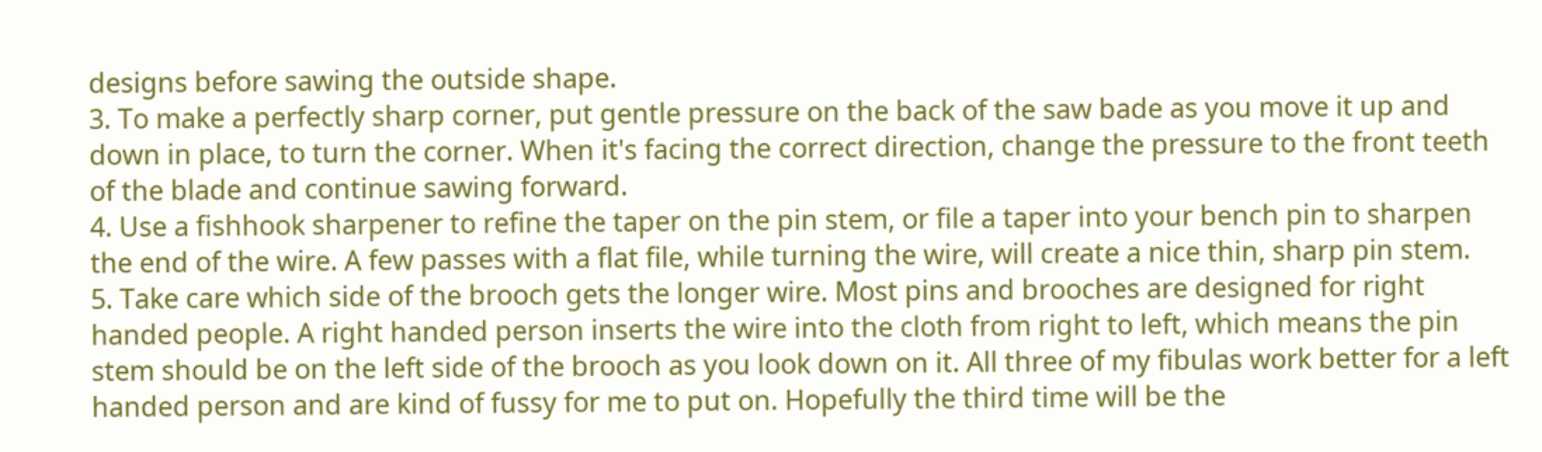designs before sawing the outside shape.
3. To make a perfectly sharp corner, put gentle pressure on the back of the saw bade as you move it up and down in place, to turn the corner. When it's facing the correct direction, change the pressure to the front teeth of the blade and continue sawing forward.
4. Use a fishhook sharpener to refine the taper on the pin stem, or file a taper into your bench pin to sharpen the end of the wire. A few passes with a flat file, while turning the wire, will create a nice thin, sharp pin stem.
5. Take care which side of the brooch gets the longer wire. Most pins and brooches are designed for right handed people. A right handed person inserts the wire into the cloth from right to left, which means the pin stem should be on the left side of the brooch as you look down on it. All three of my fibulas work better for a left handed person and are kind of fussy for me to put on. Hopefully the third time will be the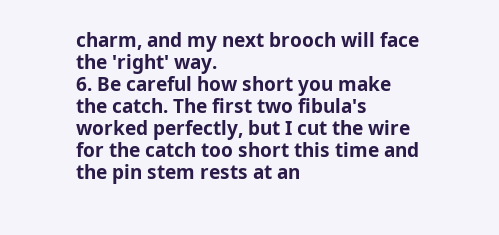charm, and my next brooch will face the 'right' way.
6. Be careful how short you make the catch. The first two fibula's worked perfectly, but I cut the wire for the catch too short this time and the pin stem rests at an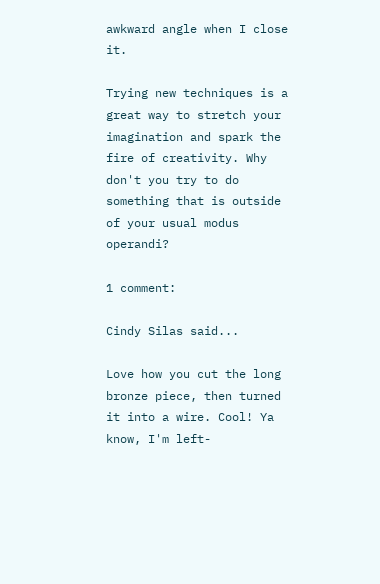awkward angle when I close it.

Trying new techniques is a great way to stretch your imagination and spark the fire of creativity. Why don't you try to do something that is outside of your usual modus operandi?

1 comment:

Cindy Silas said...

Love how you cut the long bronze piece, then turned it into a wire. Cool! Ya know, I'm left-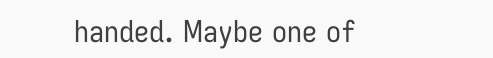handed. Maybe one of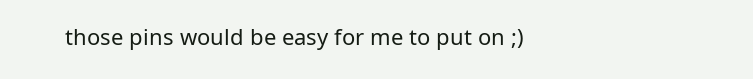those pins would be easy for me to put on ;)